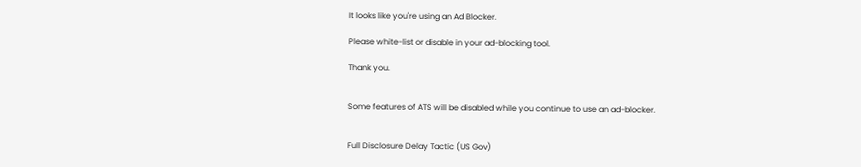It looks like you're using an Ad Blocker.

Please white-list or disable in your ad-blocking tool.

Thank you.


Some features of ATS will be disabled while you continue to use an ad-blocker.


Full Disclosure Delay Tactic (US Gov)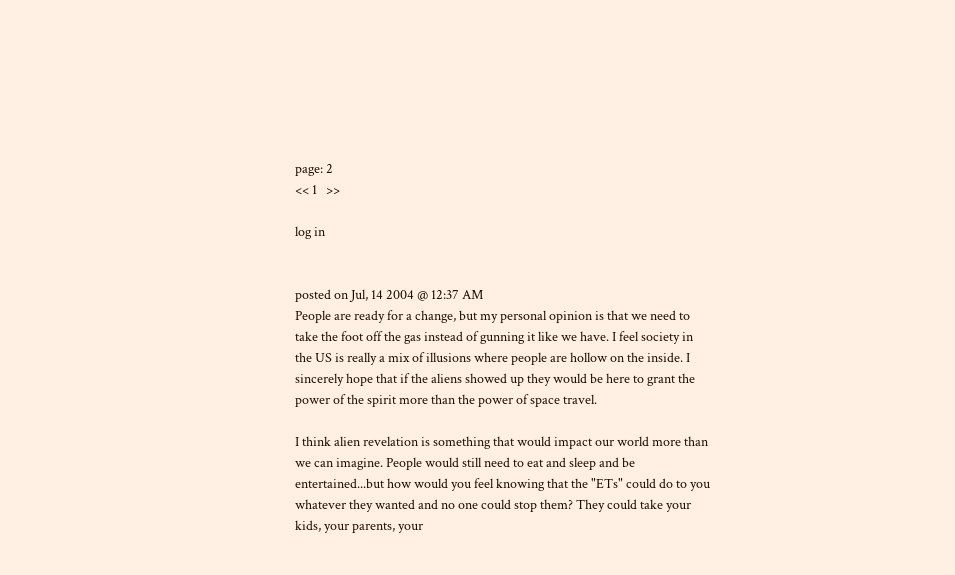page: 2
<< 1   >>

log in


posted on Jul, 14 2004 @ 12:37 AM
People are ready for a change, but my personal opinion is that we need to take the foot off the gas instead of gunning it like we have. I feel society in the US is really a mix of illusions where people are hollow on the inside. I sincerely hope that if the aliens showed up they would be here to grant the power of the spirit more than the power of space travel.

I think alien revelation is something that would impact our world more than we can imagine. People would still need to eat and sleep and be entertained...but how would you feel knowing that the "ETs" could do to you whatever they wanted and no one could stop them? They could take your kids, your parents, your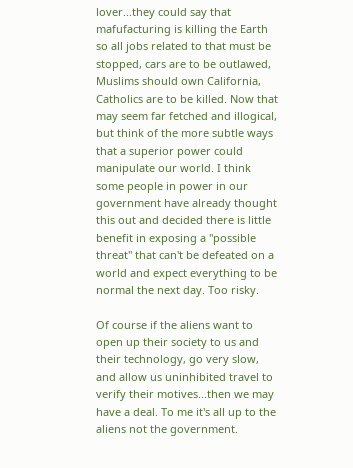lover...they could say that mafufacturing is killing the Earth so all jobs related to that must be stopped, cars are to be outlawed, Muslims should own California, Catholics are to be killed. Now that may seem far fetched and illogical, but think of the more subtle ways that a superior power could manipulate our world. I think some people in power in our government have already thought this out and decided there is little benefit in exposing a "possible threat" that can't be defeated on a world and expect everything to be normal the next day. Too risky.

Of course if the aliens want to open up their society to us and their technology, go very slow, and allow us uninhibited travel to verify their motives...then we may have a deal. To me it's all up to the aliens not the government.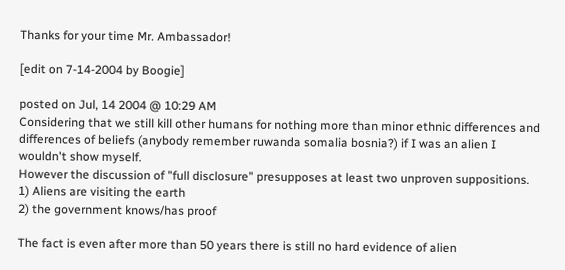Thanks for your time Mr. Ambassador!

[edit on 7-14-2004 by Boogie]

posted on Jul, 14 2004 @ 10:29 AM
Considering that we still kill other humans for nothing more than minor ethnic differences and differences of beliefs (anybody remember ruwanda somalia bosnia?) if I was an alien I wouldn't show myself.
However the discussion of "full disclosure" presupposes at least two unproven suppositions.
1) Aliens are visiting the earth
2) the government knows/has proof

The fact is even after more than 50 years there is still no hard evidence of alien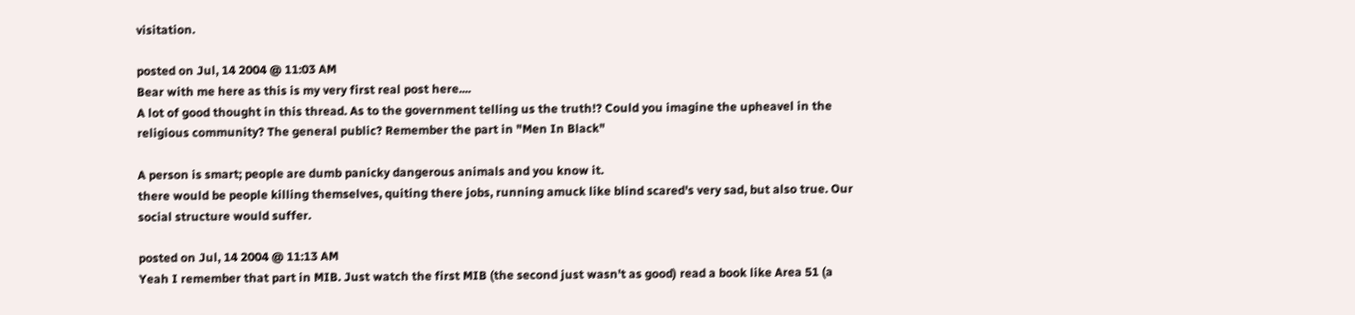visitation.

posted on Jul, 14 2004 @ 11:03 AM
Bear with me here as this is my very first real post here....
A lot of good thought in this thread. As to the government telling us the truth!? Could you imagine the upheavel in the religious community? The general public? Remember the part in "Men In Black"

A person is smart; people are dumb panicky dangerous animals and you know it.
there would be people killing themselves, quiting there jobs, running amuck like blind scared's very sad, but also true. Our social structure would suffer.

posted on Jul, 14 2004 @ 11:13 AM
Yeah I remember that part in MIB. Just watch the first MIB (the second just wasn't as good) read a book like Area 51 (a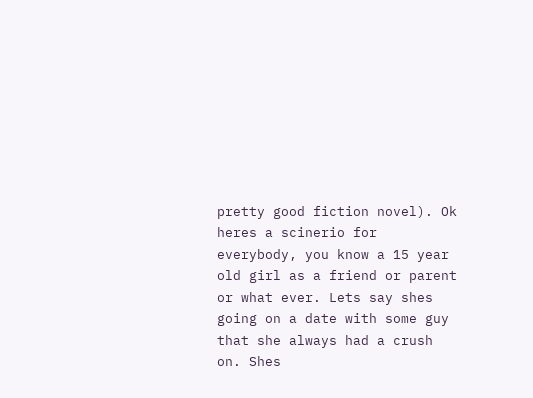pretty good fiction novel). Ok heres a scinerio for everybody, you know a 15 year old girl as a friend or parent or what ever. Lets say shes going on a date with some guy that she always had a crush on. Shes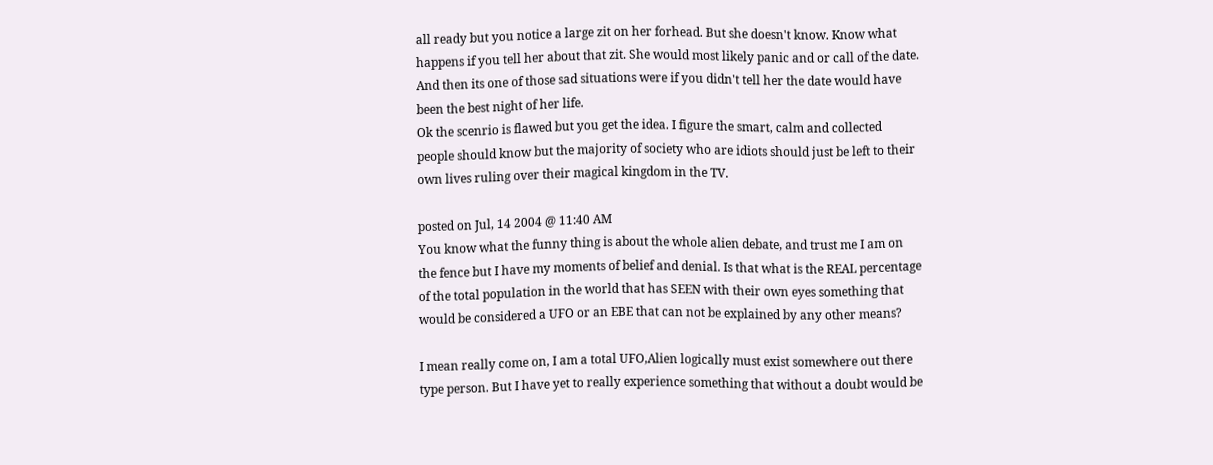all ready but you notice a large zit on her forhead. But she doesn't know. Know what happens if you tell her about that zit. She would most likely panic and or call of the date. And then its one of those sad situations were if you didn't tell her the date would have been the best night of her life.
Ok the scenrio is flawed but you get the idea. I figure the smart, calm and collected people should know but the majority of society who are idiots should just be left to their own lives ruling over their magical kingdom in the TV.

posted on Jul, 14 2004 @ 11:40 AM
You know what the funny thing is about the whole alien debate, and trust me I am on the fence but I have my moments of belief and denial. Is that what is the REAL percentage of the total population in the world that has SEEN with their own eyes something that would be considered a UFO or an EBE that can not be explained by any other means?

I mean really come on, I am a total UFO,Alien logically must exist somewhere out there type person. But I have yet to really experience something that without a doubt would be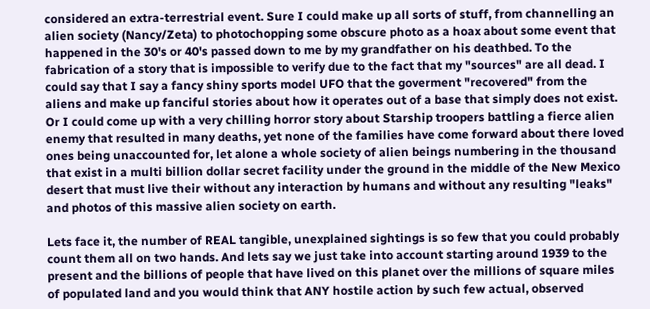considered an extra-terrestrial event. Sure I could make up all sorts of stuff, from channelling an alien society (Nancy/Zeta) to photochopping some obscure photo as a hoax about some event that happened in the 30's or 40's passed down to me by my grandfather on his deathbed. To the fabrication of a story that is impossible to verify due to the fact that my "sources" are all dead. I could say that I say a fancy shiny sports model UFO that the goverment "recovered" from the aliens and make up fanciful stories about how it operates out of a base that simply does not exist. Or I could come up with a very chilling horror story about Starship troopers battling a fierce alien enemy that resulted in many deaths, yet none of the families have come forward about there loved ones being unaccounted for, let alone a whole society of alien beings numbering in the thousand that exist in a multi billion dollar secret facility under the ground in the middle of the New Mexico desert that must live their without any interaction by humans and without any resulting "leaks" and photos of this massive alien society on earth.

Lets face it, the number of REAL tangible, unexplained sightings is so few that you could probably count them all on two hands. And lets say we just take into account starting around 1939 to the present and the billions of people that have lived on this planet over the millions of square miles of populated land and you would think that ANY hostile action by such few actual, observed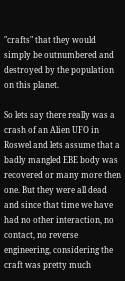"crafts" that they would simply be outnumbered and destroyed by the population on this planet.

So lets say there really was a crash of an Alien UFO in Roswel and lets assume that a badly mangled EBE body was recovered or many more then one. But they were all dead and since that time we have had no other interaction, no contact, no reverse engineering, considering the craft was pretty much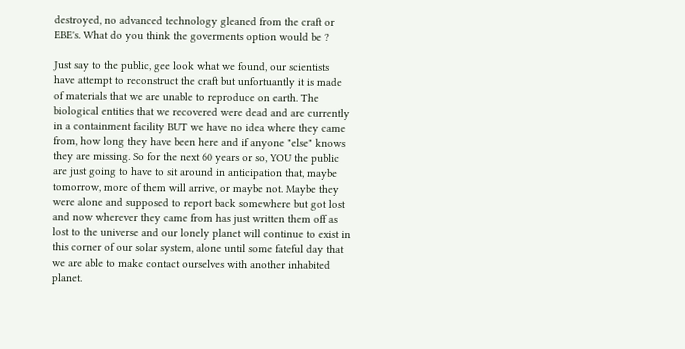destroyed, no advanced technology gleaned from the craft or EBE's. What do you think the goverments option would be ?

Just say to the public, gee look what we found, our scientists have attempt to reconstruct the craft but unfortuantly it is made of materials that we are unable to reproduce on earth. The biological entities that we recovered were dead and are currently in a containment facility BUT we have no idea where they came from, how long they have been here and if anyone "else" knows they are missing. So for the next 60 years or so, YOU the public are just going to have to sit around in anticipation that, maybe tomorrow, more of them will arrive, or maybe not. Maybe they were alone and supposed to report back somewhere but got lost and now wherever they came from has just written them off as lost to the universe and our lonely planet will continue to exist in this corner of our solar system, alone until some fateful day that we are able to make contact ourselves with another inhabited planet.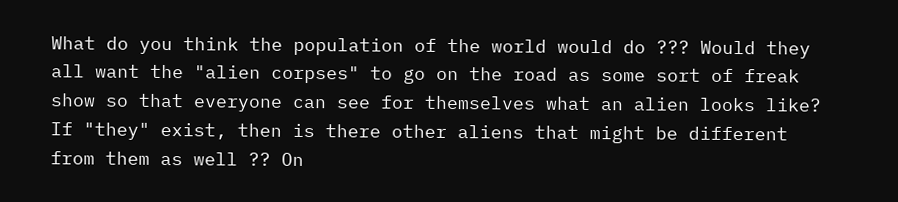What do you think the population of the world would do ??? Would they all want the "alien corpses" to go on the road as some sort of freak show so that everyone can see for themselves what an alien looks like? If "they" exist, then is there other aliens that might be different from them as well ?? On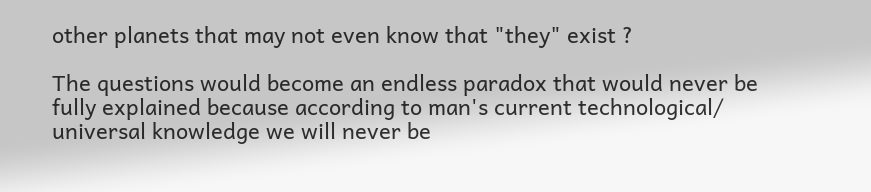other planets that may not even know that "they" exist ?

The questions would become an endless paradox that would never be fully explained because according to man's current technological/ universal knowledge we will never be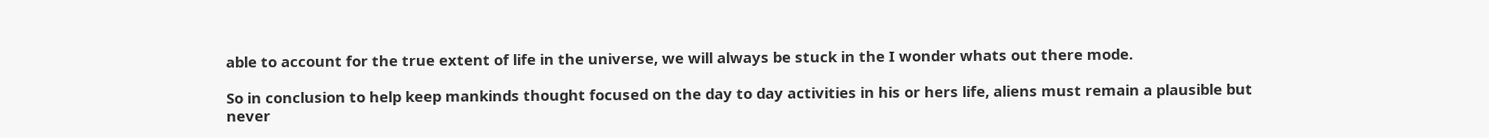able to account for the true extent of life in the universe, we will always be stuck in the I wonder whats out there mode.

So in conclusion to help keep mankinds thought focused on the day to day activities in his or hers life, aliens must remain a plausible but never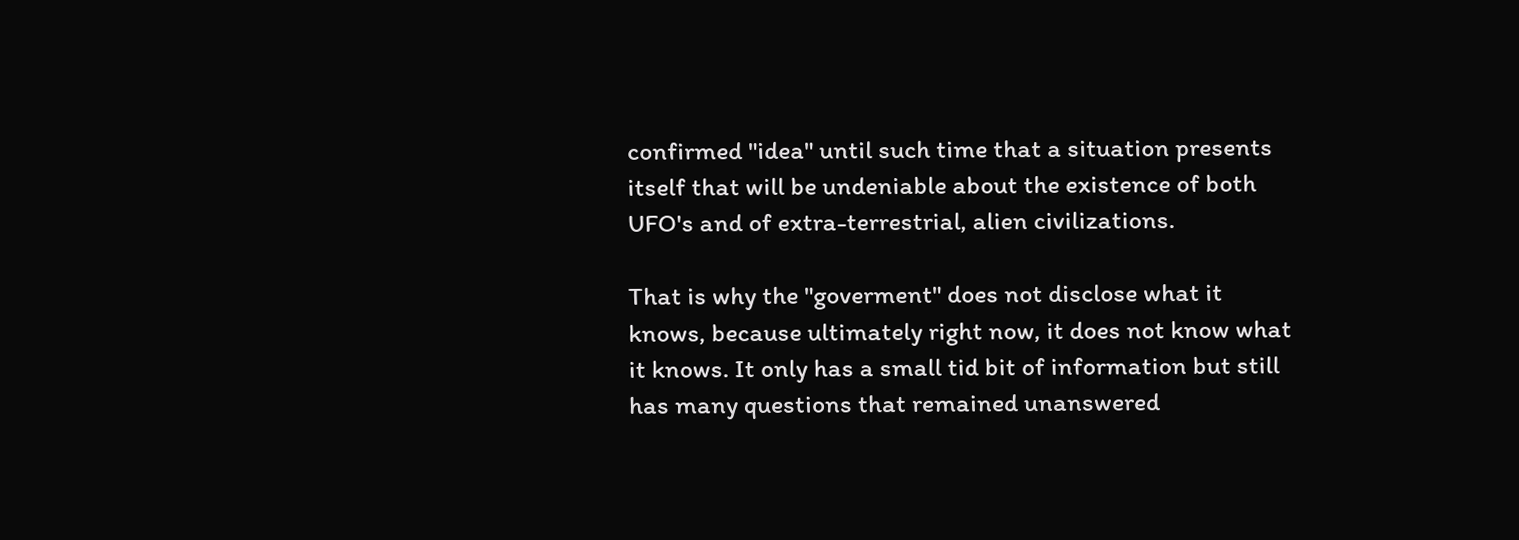confirmed "idea" until such time that a situation presents itself that will be undeniable about the existence of both UFO's and of extra-terrestrial, alien civilizations.

That is why the "goverment" does not disclose what it knows, because ultimately right now, it does not know what it knows. It only has a small tid bit of information but still has many questions that remained unanswered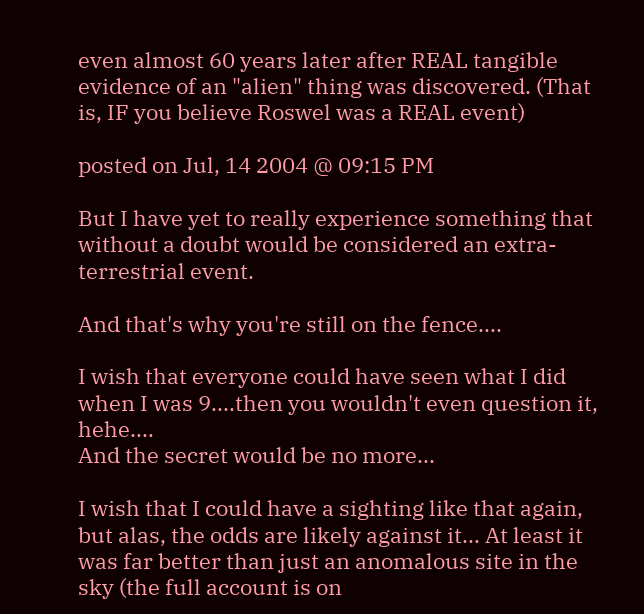even almost 60 years later after REAL tangible evidence of an "alien" thing was discovered. (That is, IF you believe Roswel was a REAL event)

posted on Jul, 14 2004 @ 09:15 PM

But I have yet to really experience something that without a doubt would be considered an extra-terrestrial event.

And that's why you're still on the fence....

I wish that everyone could have seen what I did when I was 9....then you wouldn't even question it, hehe....
And the secret would be no more...

I wish that I could have a sighting like that again, but alas, the odds are likely against it... At least it was far better than just an anomalous site in the sky (the full account is on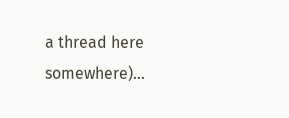a thread here somewhere)...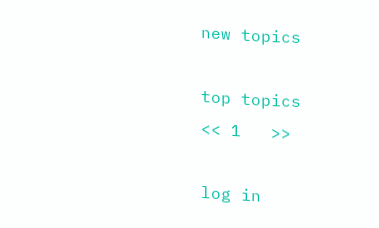new topics

top topics
<< 1   >>

log in